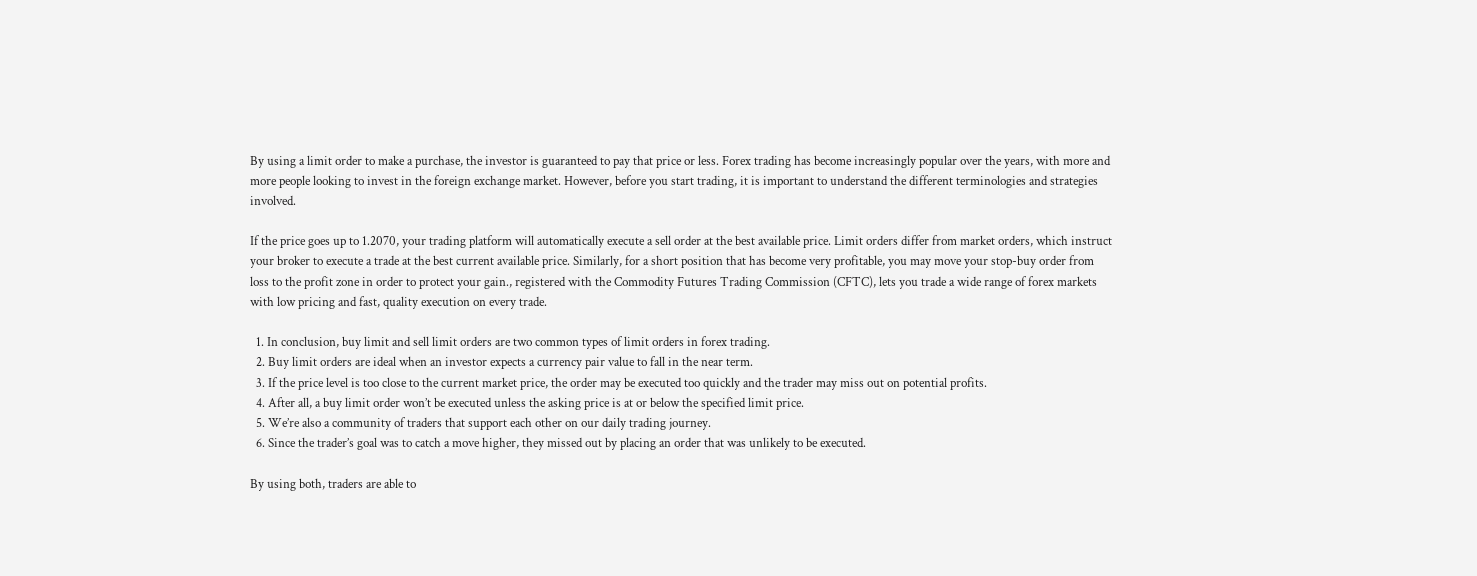By using a limit order to make a purchase, the investor is guaranteed to pay that price or less. Forex trading has become increasingly popular over the years, with more and more people looking to invest in the foreign exchange market. However, before you start trading, it is important to understand the different terminologies and strategies involved.

If the price goes up to 1.2070, your trading platform will automatically execute a sell order at the best available price. Limit orders differ from market orders, which instruct your broker to execute a trade at the best current available price. Similarly, for a short position that has become very profitable, you may move your stop-buy order from loss to the profit zone in order to protect your gain., registered with the Commodity Futures Trading Commission (CFTC), lets you trade a wide range of forex markets with low pricing and fast, quality execution on every trade.

  1. In conclusion, buy limit and sell limit orders are two common types of limit orders in forex trading.
  2. Buy limit orders are ideal when an investor expects a currency pair value to fall in the near term.
  3. If the price level is too close to the current market price, the order may be executed too quickly and the trader may miss out on potential profits.
  4. After all, a buy limit order won’t be executed unless the asking price is at or below the specified limit price.
  5. We’re also a community of traders that support each other on our daily trading journey.
  6. Since the trader’s goal was to catch a move higher, they missed out by placing an order that was unlikely to be executed.

By using both, traders are able to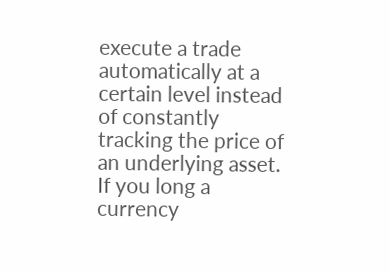execute a trade automatically at a certain level instead of constantly tracking the price of an underlying asset. If you long a currency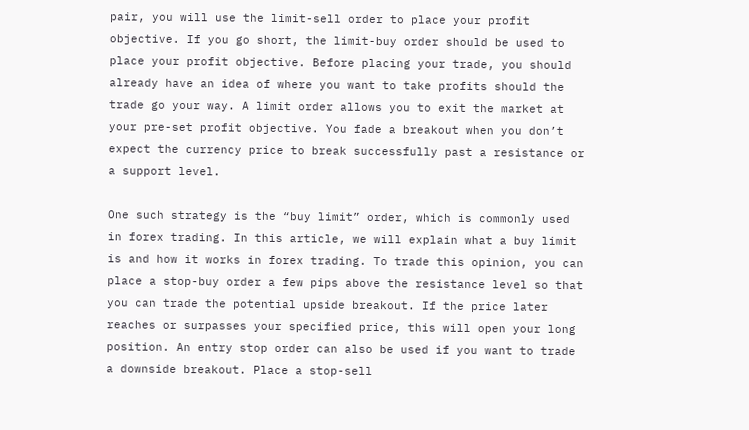pair, you will use the limit-sell order to place your profit objective. If you go short, the limit-buy order should be used to place your profit objective. Before placing your trade, you should already have an idea of where you want to take profits should the trade go your way. A limit order allows you to exit the market at your pre-set profit objective. You fade a breakout when you don’t expect the currency price to break successfully past a resistance or a support level.

One such strategy is the “buy limit” order, which is commonly used in forex trading. In this article, we will explain what a buy limit is and how it works in forex trading. To trade this opinion, you can place a stop-buy order a few pips above the resistance level so that you can trade the potential upside breakout. If the price later reaches or surpasses your specified price, this will open your long position. An entry stop order can also be used if you want to trade a downside breakout. Place a stop-sell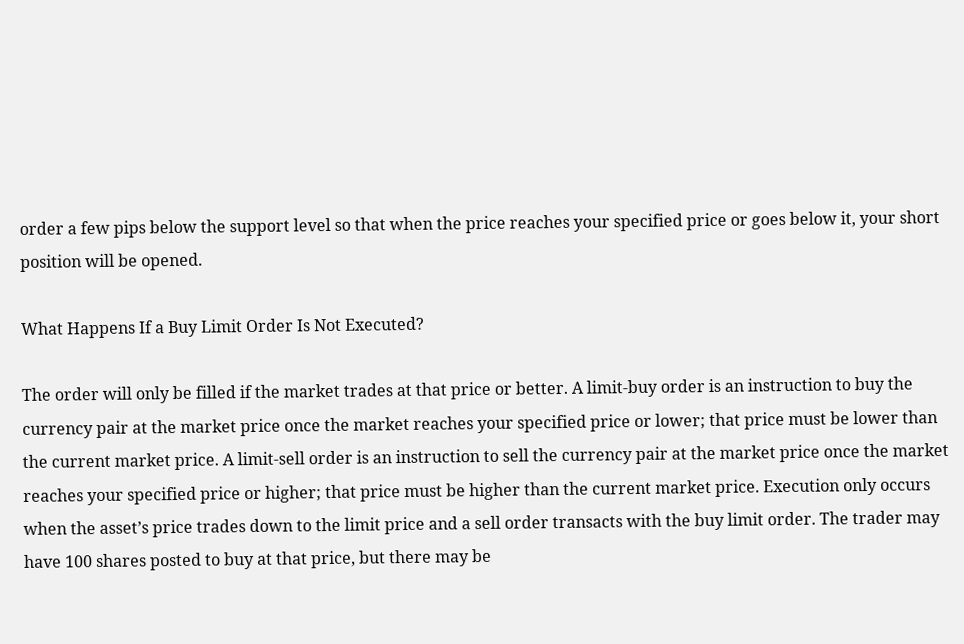order a few pips below the support level so that when the price reaches your specified price or goes below it, your short position will be opened.

What Happens If a Buy Limit Order Is Not Executed?

The order will only be filled if the market trades at that price or better. A limit-buy order is an instruction to buy the currency pair at the market price once the market reaches your specified price or lower; that price must be lower than the current market price. A limit-sell order is an instruction to sell the currency pair at the market price once the market reaches your specified price or higher; that price must be higher than the current market price. Execution only occurs when the asset’s price trades down to the limit price and a sell order transacts with the buy limit order. The trader may have 100 shares posted to buy at that price, but there may be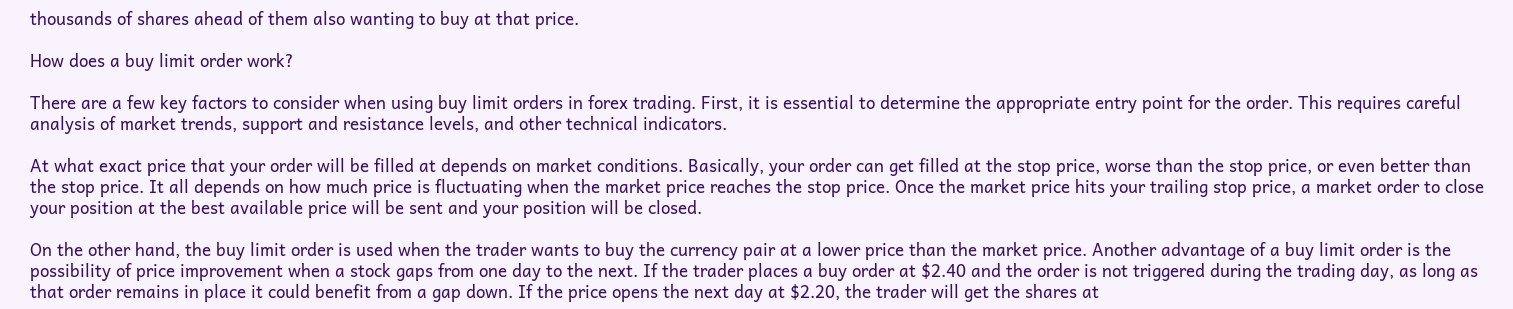thousands of shares ahead of them also wanting to buy at that price.

How does a buy limit order work?

There are a few key factors to consider when using buy limit orders in forex trading. First, it is essential to determine the appropriate entry point for the order. This requires careful analysis of market trends, support and resistance levels, and other technical indicators.

At what exact price that your order will be filled at depends on market conditions. Basically, your order can get filled at the stop price, worse than the stop price, or even better than the stop price. It all depends on how much price is fluctuating when the market price reaches the stop price. Once the market price hits your trailing stop price, a market order to close your position at the best available price will be sent and your position will be closed.

On the other hand, the buy limit order is used when the trader wants to buy the currency pair at a lower price than the market price. Another advantage of a buy limit order is the possibility of price improvement when a stock gaps from one day to the next. If the trader places a buy order at $2.40 and the order is not triggered during the trading day, as long as that order remains in place it could benefit from a gap down. If the price opens the next day at $2.20, the trader will get the shares at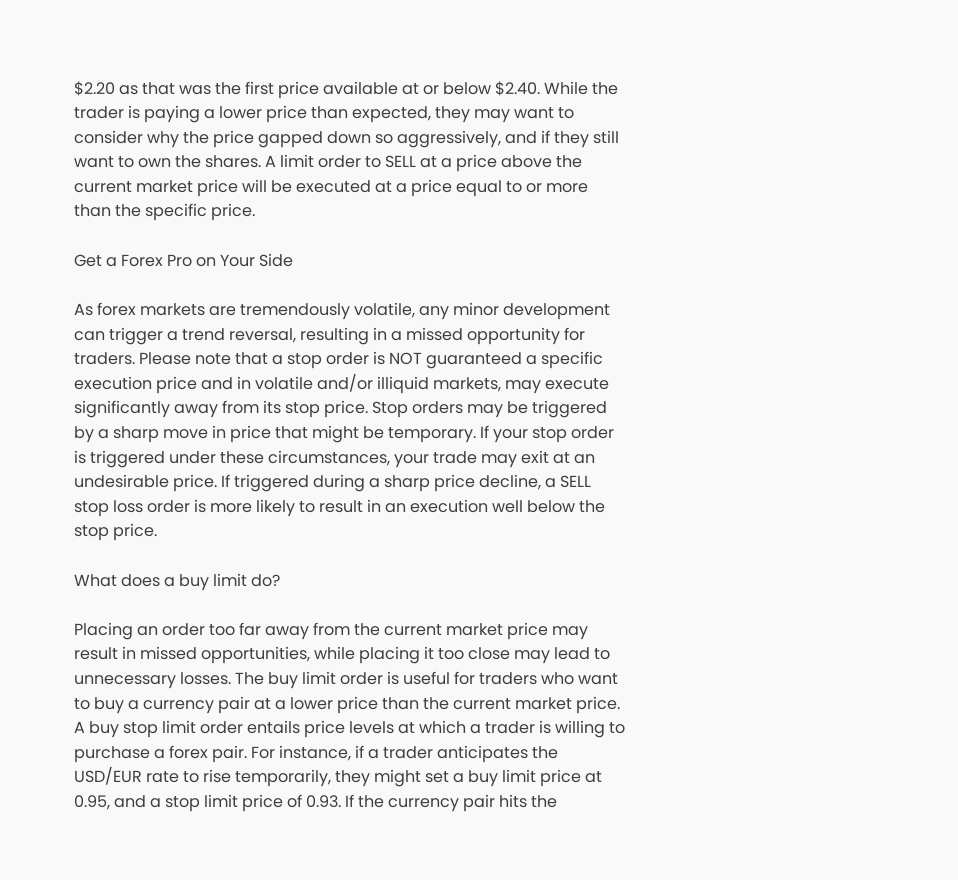$2.20 as that was the first price available at or below $2.40. While the trader is paying a lower price than expected, they may want to consider why the price gapped down so aggressively, and if they still want to own the shares. A limit order to SELL at a price above the current market price will be executed at a price equal to or more than the specific price.

Get a Forex Pro on Your Side

As forex markets are tremendously volatile, any minor development can trigger a trend reversal, resulting in a missed opportunity for traders. Please note that a stop order is NOT guaranteed a specific execution price and in volatile and/or illiquid markets, may execute significantly away from its stop price. Stop orders may be triggered by a sharp move in price that might be temporary. If your stop order is triggered under these circumstances, your trade may exit at an undesirable price. If triggered during a sharp price decline, a SELL stop loss order is more likely to result in an execution well below the stop price.

What does a buy limit do?

Placing an order too far away from the current market price may result in missed opportunities, while placing it too close may lead to unnecessary losses. The buy limit order is useful for traders who want to buy a currency pair at a lower price than the current market price. A buy stop limit order entails price levels at which a trader is willing to purchase a forex pair. For instance, if a trader anticipates the USD/EUR rate to rise temporarily, they might set a buy limit price at 0.95, and a stop limit price of 0.93. If the currency pair hits the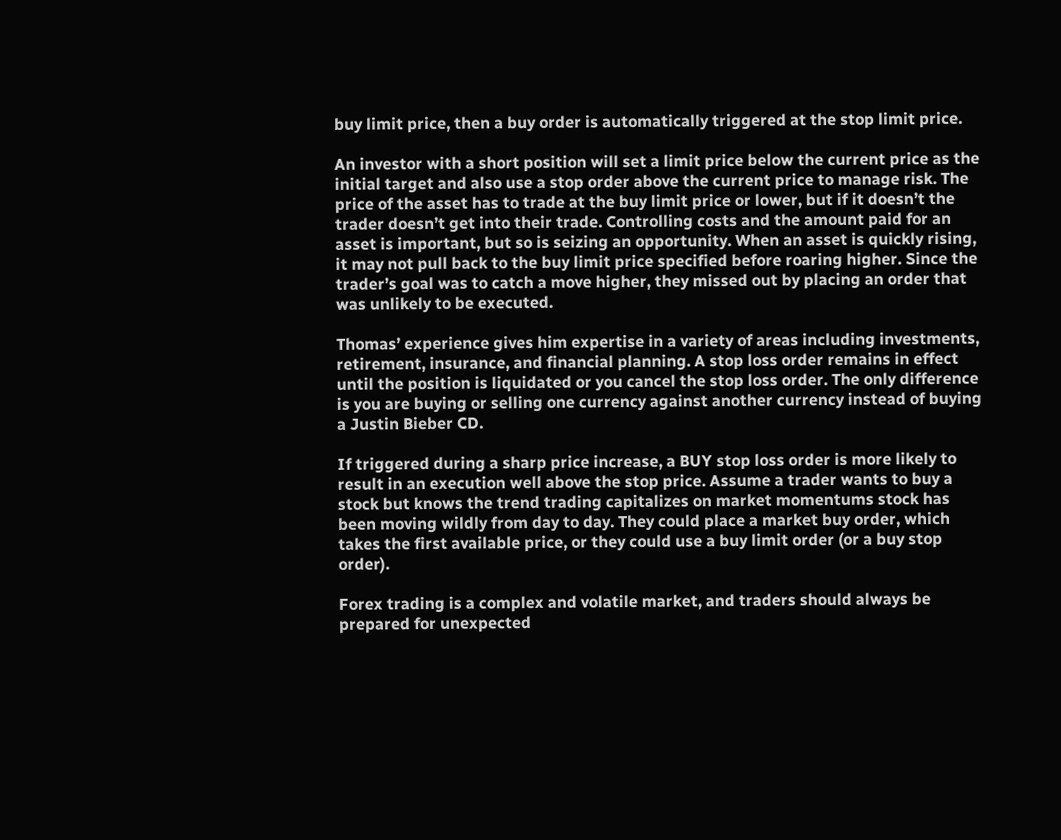buy limit price, then a buy order is automatically triggered at the stop limit price.

An investor with a short position will set a limit price below the current price as the initial target and also use a stop order above the current price to manage risk. The price of the asset has to trade at the buy limit price or lower, but if it doesn’t the trader doesn’t get into their trade. Controlling costs and the amount paid for an asset is important, but so is seizing an opportunity. When an asset is quickly rising, it may not pull back to the buy limit price specified before roaring higher. Since the trader’s goal was to catch a move higher, they missed out by placing an order that was unlikely to be executed.

Thomas’ experience gives him expertise in a variety of areas including investments, retirement, insurance, and financial planning. A stop loss order remains in effect until the position is liquidated or you cancel the stop loss order. The only difference is you are buying or selling one currency against another currency instead of buying a Justin Bieber CD.

If triggered during a sharp price increase, a BUY stop loss order is more likely to result in an execution well above the stop price. Assume a trader wants to buy a stock but knows the trend trading capitalizes on market momentums stock has been moving wildly from day to day. They could place a market buy order, which takes the first available price, or they could use a buy limit order (or a buy stop order).

Forex trading is a complex and volatile market, and traders should always be prepared for unexpected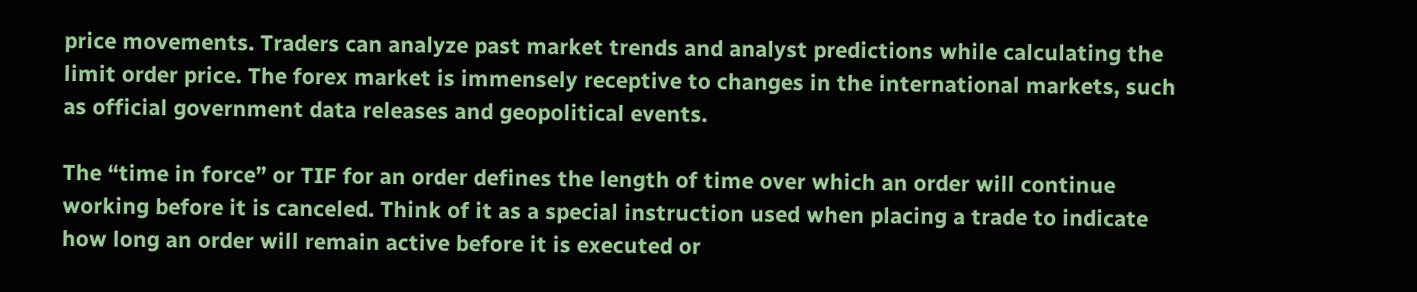price movements. Traders can analyze past market trends and analyst predictions while calculating the limit order price. The forex market is immensely receptive to changes in the international markets, such as official government data releases and geopolitical events.

The “time in force” or TIF for an order defines the length of time over which an order will continue working before it is canceled. Think of it as a special instruction used when placing a trade to indicate how long an order will remain active before it is executed or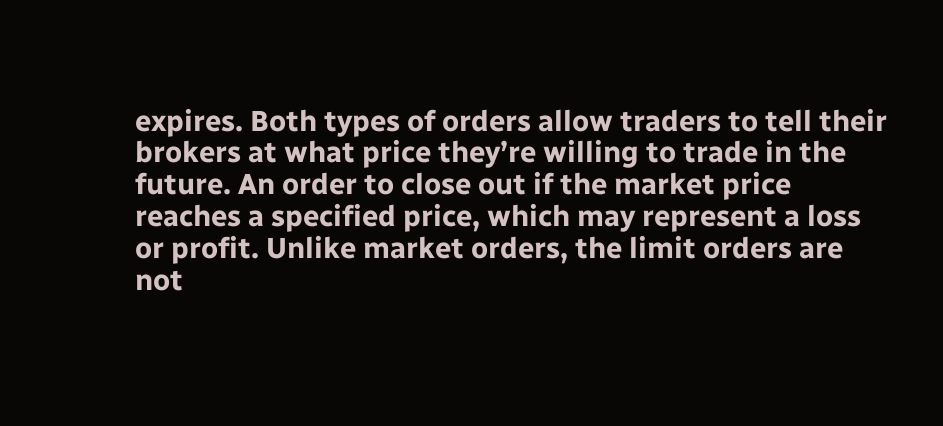expires. Both types of orders allow traders to tell their brokers at what price they’re willing to trade in the future. An order to close out if the market price reaches a specified price, which may represent a loss or profit. Unlike market orders, the limit orders are not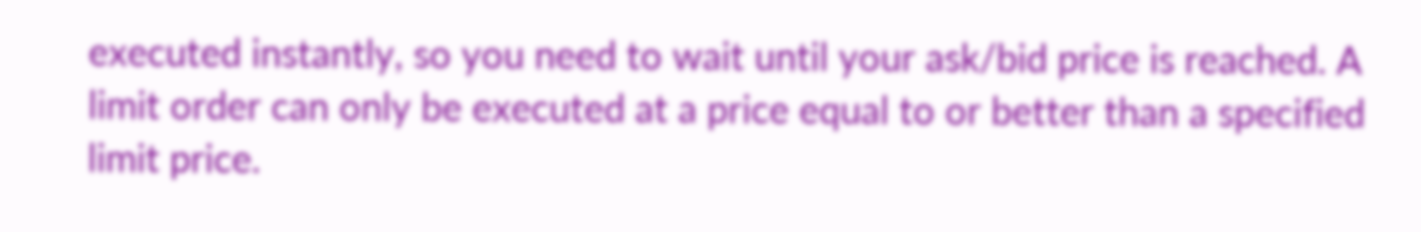executed instantly, so you need to wait until your ask/bid price is reached. A limit order can only be executed at a price equal to or better than a specified limit price.